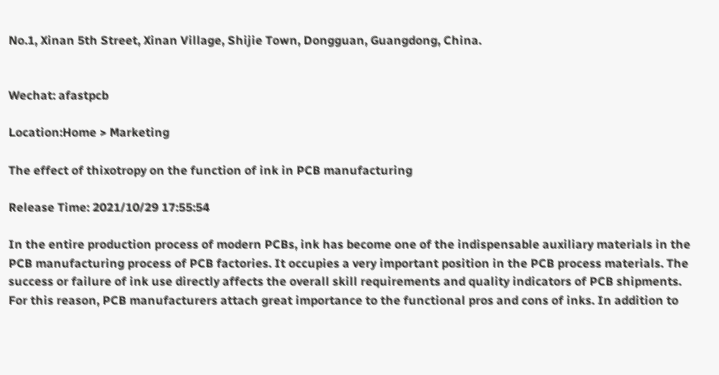No.1, Xinan 5th Street, Xinan Village, Shijie Town, Dongguan, Guangdong, China.


Wechat: afastpcb

Location:Home > Marketing

The effect of thixotropy on the function of ink in PCB manufacturing

Release Time: 2021/10/29 17:55:54

In the entire production process of modern PCBs, ink has become one of the indispensable auxiliary materials in the PCB manufacturing process of PCB factories. It occupies a very important position in the PCB process materials. The success or failure of ink use directly affects the overall skill requirements and quality indicators of PCB shipments. For this reason, PCB manufacturers attach great importance to the functional pros and cons of inks. In addition to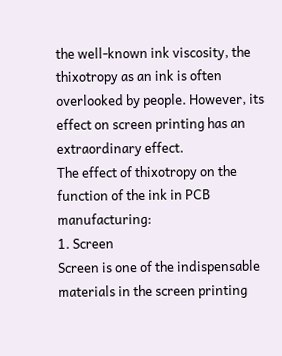the well-known ink viscosity, the thixotropy as an ink is often overlooked by people. However, its effect on screen printing has an extraordinary effect.
The effect of thixotropy on the function of the ink in PCB manufacturing:
1. Screen
Screen is one of the indispensable materials in the screen printing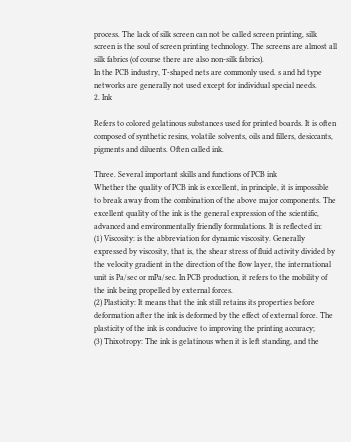process. The lack of silk screen can not be called screen printing, silk screen is the soul of screen printing technology. The screens are almost all silk fabrics (of course there are also non-silk fabrics).
In the PCB industry, T-shaped nets are commonly used. s and hd type networks are generally not used except for individual special needs.
2. Ink

Refers to colored gelatinous substances used for printed boards. It is often composed of synthetic resins, volatile solvents, oils and fillers, desiccants, pigments and diluents. Often called ink.

Three. Several important skills and functions of PCB ink
Whether the quality of PCB ink is excellent, in principle, it is impossible to break away from the combination of the above major components. The excellent quality of the ink is the general expression of the scientific, advanced and environmentally friendly formulations. It is reflected in:
(1) Viscosity: is the abbreviation for dynamic viscosity. Generally expressed by viscosity, that is, the shear stress of fluid activity divided by the velocity gradient in the direction of the flow layer, the international unit is Pa/sec or mPa/sec. In PCB production, it refers to the mobility of the ink being propelled by external forces.
(2) Plasticity: It means that the ink still retains its properties before deformation after the ink is deformed by the effect of external force. The plasticity of the ink is conducive to improving the printing accuracy;
(3) Thixotropy: The ink is gelatinous when it is left standing, and the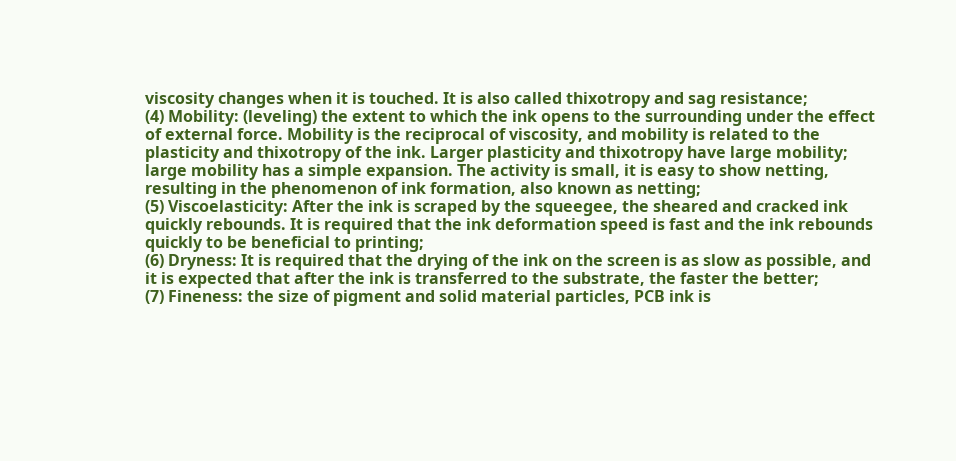viscosity changes when it is touched. It is also called thixotropy and sag resistance;
(4) Mobility: (leveling) the extent to which the ink opens to the surrounding under the effect of external force. Mobility is the reciprocal of viscosity, and mobility is related to the plasticity and thixotropy of the ink. Larger plasticity and thixotropy have large mobility; large mobility has a simple expansion. The activity is small, it is easy to show netting, resulting in the phenomenon of ink formation, also known as netting;
(5) Viscoelasticity: After the ink is scraped by the squeegee, the sheared and cracked ink quickly rebounds. It is required that the ink deformation speed is fast and the ink rebounds quickly to be beneficial to printing;
(6) Dryness: It is required that the drying of the ink on the screen is as slow as possible, and it is expected that after the ink is transferred to the substrate, the faster the better;
(7) Fineness: the size of pigment and solid material particles, PCB ink is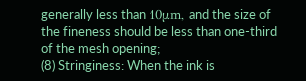generally less than 10μm, and the size of the fineness should be less than one-third of the mesh opening;
(8) Stringiness: When the ink is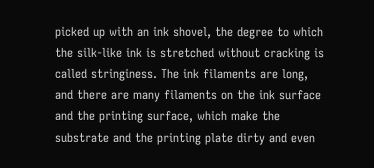picked up with an ink shovel, the degree to which the silk-like ink is stretched without cracking is called stringiness. The ink filaments are long, and there are many filaments on the ink surface and the printing surface, which make the substrate and the printing plate dirty and even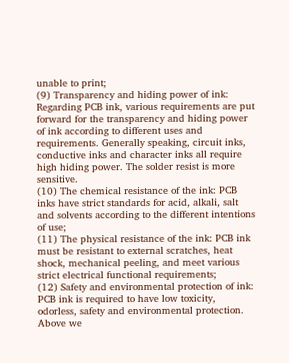unable to print;
(9) Transparency and hiding power of ink: Regarding PCB ink, various requirements are put forward for the transparency and hiding power of ink according to different uses and requirements. Generally speaking, circuit inks, conductive inks and character inks all require high hiding power. The solder resist is more sensitive.
(10) The chemical resistance of the ink: PCB inks have strict standards for acid, alkali, salt and solvents according to the different intentions of use;
(11) The physical resistance of the ink: PCB ink must be resistant to external scratches, heat shock, mechanical peeling, and meet various strict electrical functional requirements;
(12) Safety and environmental protection of ink: PCB ink is required to have low toxicity, odorless, safety and environmental protection.
Above we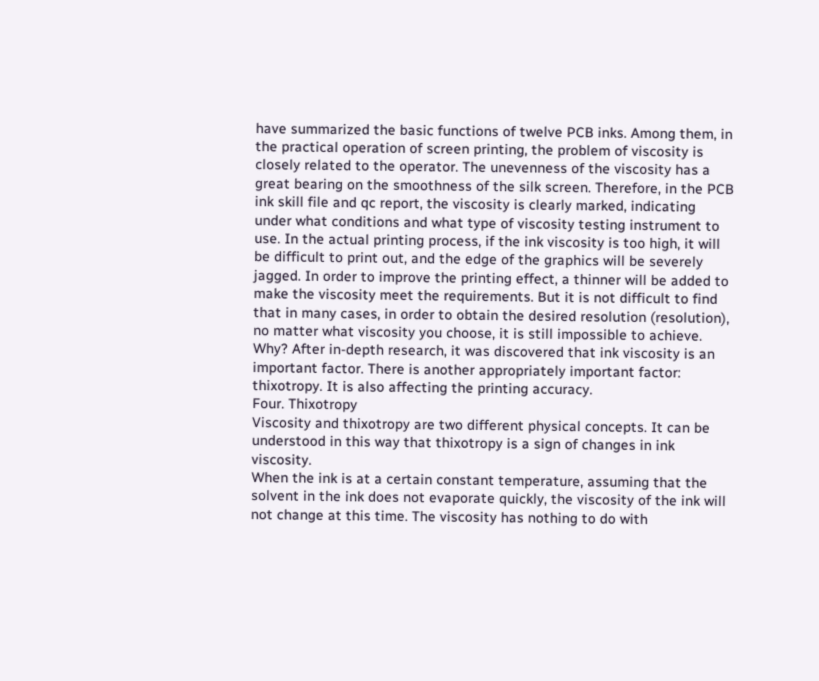have summarized the basic functions of twelve PCB inks. Among them, in the practical operation of screen printing, the problem of viscosity is closely related to the operator. The unevenness of the viscosity has a great bearing on the smoothness of the silk screen. Therefore, in the PCB ink skill file and qc report, the viscosity is clearly marked, indicating under what conditions and what type of viscosity testing instrument to use. In the actual printing process, if the ink viscosity is too high, it will be difficult to print out, and the edge of the graphics will be severely jagged. In order to improve the printing effect, a thinner will be added to make the viscosity meet the requirements. But it is not difficult to find that in many cases, in order to obtain the desired resolution (resolution), no matter what viscosity you choose, it is still impossible to achieve. Why? After in-depth research, it was discovered that ink viscosity is an important factor. There is another appropriately important factor: thixotropy. It is also affecting the printing accuracy.
Four. Thixotropy
Viscosity and thixotropy are two different physical concepts. It can be understood in this way that thixotropy is a sign of changes in ink viscosity.
When the ink is at a certain constant temperature, assuming that the solvent in the ink does not evaporate quickly, the viscosity of the ink will not change at this time. The viscosity has nothing to do with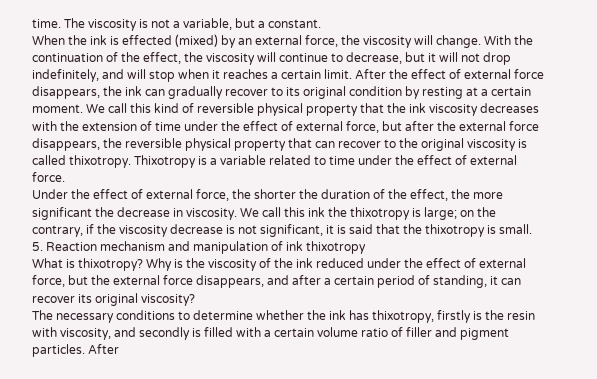time. The viscosity is not a variable, but a constant.
When the ink is effected (mixed) by an external force, the viscosity will change. With the continuation of the effect, the viscosity will continue to decrease, but it will not drop indefinitely, and will stop when it reaches a certain limit. After the effect of external force disappears, the ink can gradually recover to its original condition by resting at a certain moment. We call this kind of reversible physical property that the ink viscosity decreases with the extension of time under the effect of external force, but after the external force disappears, the reversible physical property that can recover to the original viscosity is called thixotropy. Thixotropy is a variable related to time under the effect of external force.
Under the effect of external force, the shorter the duration of the effect, the more significant the decrease in viscosity. We call this ink the thixotropy is large; on the contrary, if the viscosity decrease is not significant, it is said that the thixotropy is small.
5. Reaction mechanism and manipulation of ink thixotropy
What is thixotropy? Why is the viscosity of the ink reduced under the effect of external force, but the external force disappears, and after a certain period of standing, it can recover its original viscosity?
The necessary conditions to determine whether the ink has thixotropy, firstly is the resin with viscosity, and secondly is filled with a certain volume ratio of filler and pigment particles. After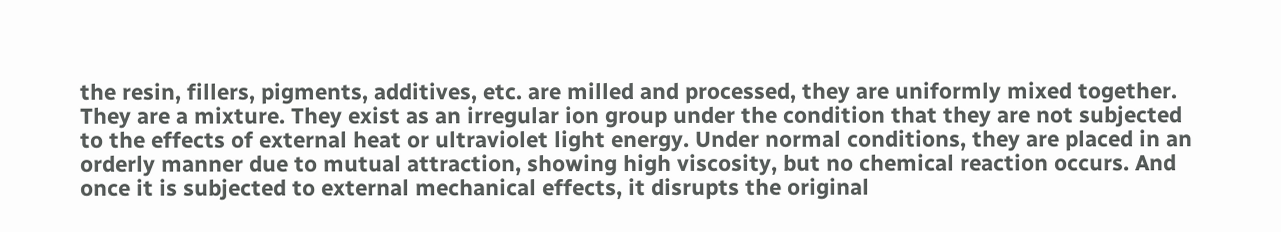the resin, fillers, pigments, additives, etc. are milled and processed, they are uniformly mixed together. They are a mixture. They exist as an irregular ion group under the condition that they are not subjected to the effects of external heat or ultraviolet light energy. Under normal conditions, they are placed in an orderly manner due to mutual attraction, showing high viscosity, but no chemical reaction occurs. And once it is subjected to external mechanical effects, it disrupts the original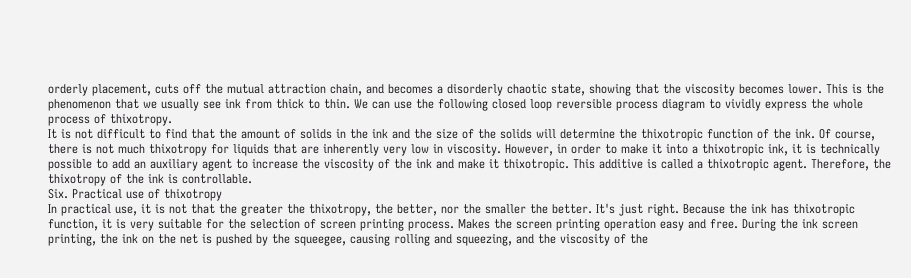orderly placement, cuts off the mutual attraction chain, and becomes a disorderly chaotic state, showing that the viscosity becomes lower. This is the phenomenon that we usually see ink from thick to thin. We can use the following closed loop reversible process diagram to vividly express the whole process of thixotropy.
It is not difficult to find that the amount of solids in the ink and the size of the solids will determine the thixotropic function of the ink. Of course, there is not much thixotropy for liquids that are inherently very low in viscosity. However, in order to make it into a thixotropic ink, it is technically possible to add an auxiliary agent to increase the viscosity of the ink and make it thixotropic. This additive is called a thixotropic agent. Therefore, the thixotropy of the ink is controllable.
Six. Practical use of thixotropy
In practical use, it is not that the greater the thixotropy, the better, nor the smaller the better. It's just right. Because the ink has thixotropic function, it is very suitable for the selection of screen printing process. Makes the screen printing operation easy and free. During the ink screen printing, the ink on the net is pushed by the squeegee, causing rolling and squeezing, and the viscosity of the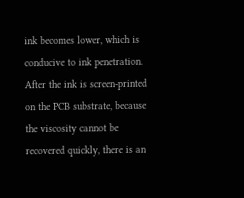ink becomes lower, which is conducive to ink penetration. After the ink is screen-printed on the PCB substrate, because the viscosity cannot be recovered quickly, there is an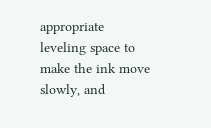appropriate leveling space to make the ink move slowly, and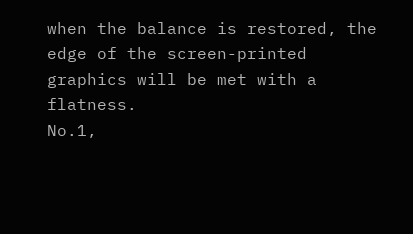when the balance is restored, the edge of the screen-printed graphics will be met with a flatness.
No.1,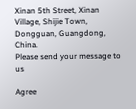Xinan 5th Street, Xinan Village, Shijie Town, Dongguan, Guangdong, China.
Please send your message to us

Agree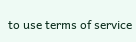to use terms of service